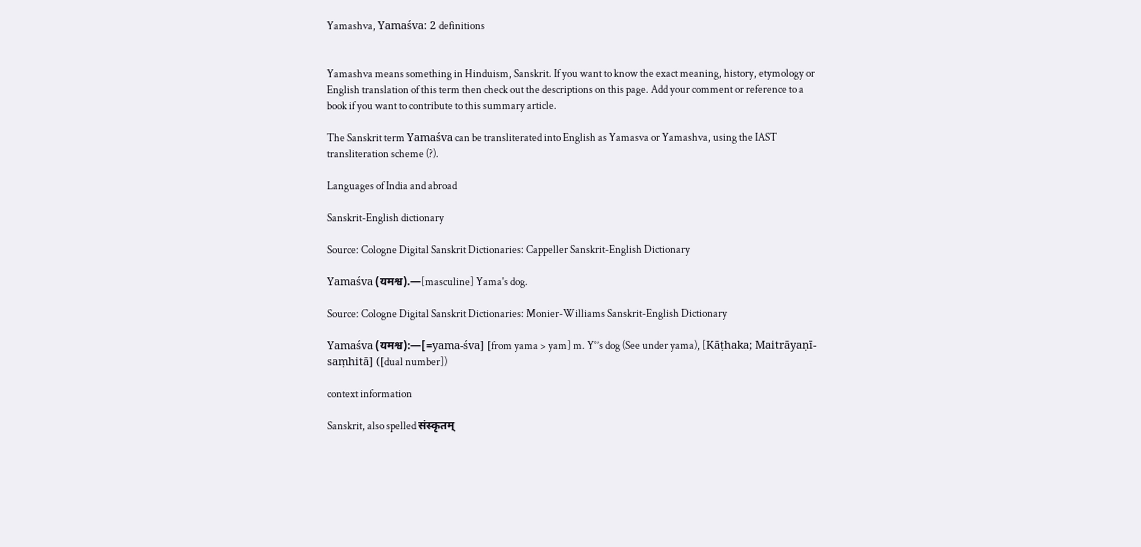Yamashva, Yamaśva: 2 definitions


Yamashva means something in Hinduism, Sanskrit. If you want to know the exact meaning, history, etymology or English translation of this term then check out the descriptions on this page. Add your comment or reference to a book if you want to contribute to this summary article.

The Sanskrit term Yamaśva can be transliterated into English as Yamasva or Yamashva, using the IAST transliteration scheme (?).

Languages of India and abroad

Sanskrit-English dictionary

Source: Cologne Digital Sanskrit Dictionaries: Cappeller Sanskrit-English Dictionary

Yamaśva (यमश्व).—[masculine] Yama's dog.

Source: Cologne Digital Sanskrit Dictionaries: Monier-Williams Sanskrit-English Dictionary

Yamaśva (यमश्व):—[=yama-śva] [from yama > yam] m. Y°’s dog (See under yama), [Kāṭhaka; Maitrāyaṇī-saṃhitā] ([dual number])

context information

Sanskrit, also spelled संस्कृतम्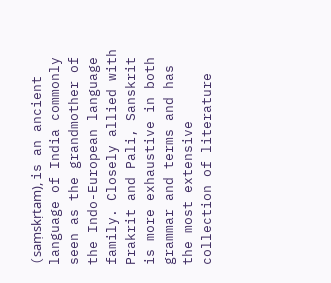(saṃskṛtam), is an ancient language of India commonly seen as the grandmother of the Indo-European language family. Closely allied with Prakrit and Pali, Sanskrit is more exhaustive in both grammar and terms and has the most extensive collection of literature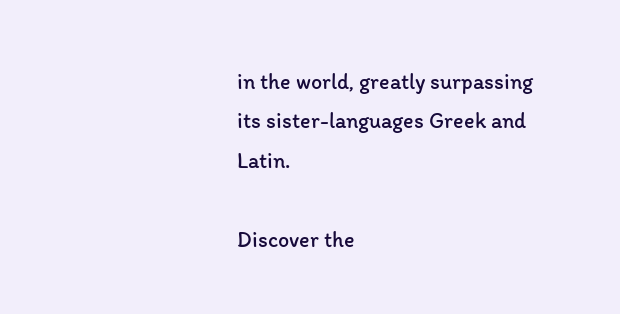in the world, greatly surpassing its sister-languages Greek and Latin.

Discover the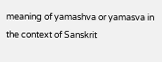meaning of yamashva or yamasva in the context of Sanskrit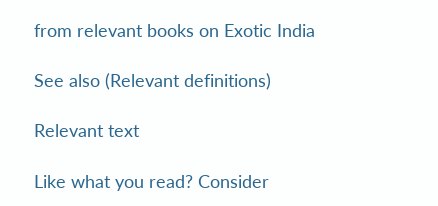from relevant books on Exotic India

See also (Relevant definitions)

Relevant text

Like what you read? Consider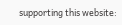supporting this website: